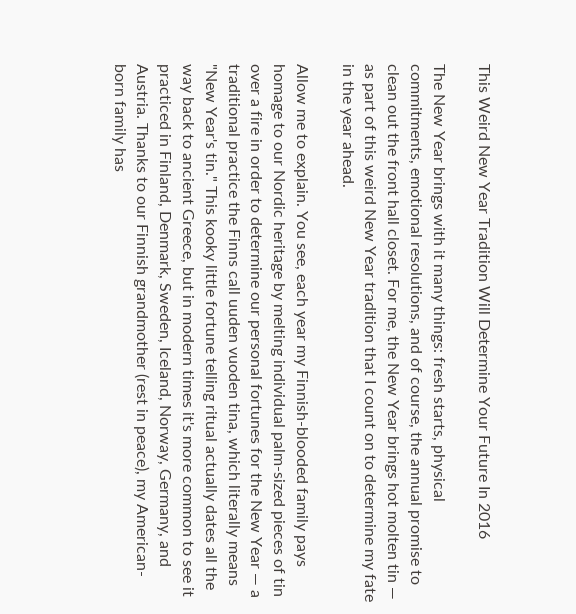This Weird New Year Tradition Will Determine Your Future In 2016

The New Year brings with it many things: fresh starts, physical commitments, emotional resolutions, and of course, the annual promise to clean out the front hall closet. For me, the New Year brings hot molten tin — as part of this weird New Year tradition that I count on to determine my fate in the year ahead.

Allow me to explain. You see, each year my Finnish-blooded family pays homage to our Nordic heritage by melting individual palm-sized pieces of tin over a fire in order to determine our personal fortunes for the New Year — a traditional practice the Finns call uuden vuoden tina, which literally means "New Year's tin." This kooky little fortune telling ritual actually dates all the way back to ancient Greece, but in modern times it's more common to see it practiced in Finland, Denmark, Sweden, Iceland, Norway, Germany, and Austria. Thanks to our Finnish grandmother (rest in peace), my American-born family has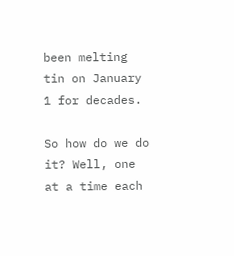been melting tin on January 1 for decades.

So how do we do it? Well, one at a time each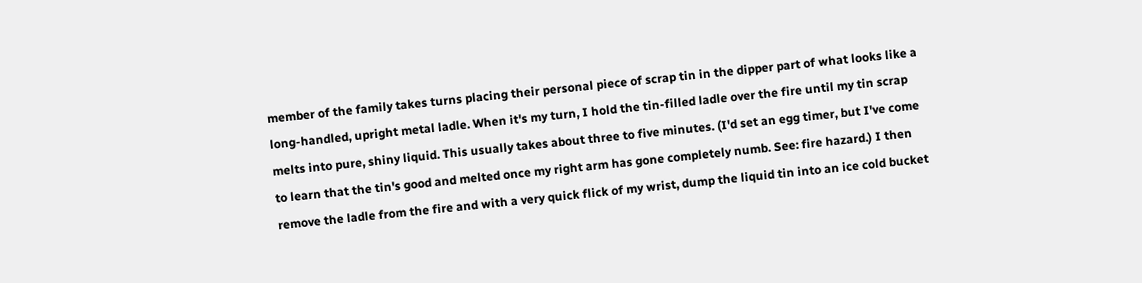member of the family takes turns placing their personal piece of scrap tin in the dipper part of what looks like a long-handled, upright metal ladle. When it's my turn, I hold the tin-filled ladle over the fire until my tin scrap melts into pure, shiny liquid. This usually takes about three to five minutes. (I'd set an egg timer, but I've come to learn that the tin's good and melted once my right arm has gone completely numb. See: fire hazard.) I then remove the ladle from the fire and with a very quick flick of my wrist, dump the liquid tin into an ice cold bucket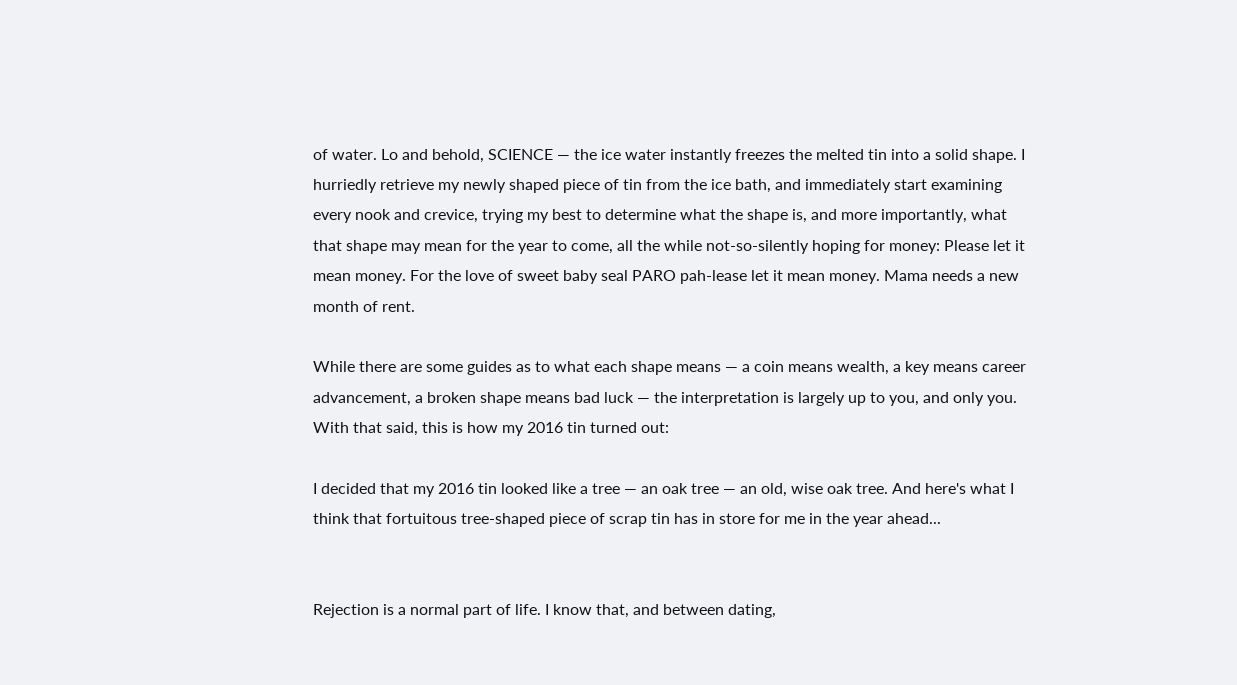of water. Lo and behold, SCIENCE — the ice water instantly freezes the melted tin into a solid shape. I hurriedly retrieve my newly shaped piece of tin from the ice bath, and immediately start examining every nook and crevice, trying my best to determine what the shape is, and more importantly, what that shape may mean for the year to come, all the while not-so-silently hoping for money: Please let it mean money. For the love of sweet baby seal PARO pah-lease let it mean money. Mama needs a new month of rent.

While there are some guides as to what each shape means — a coin means wealth, a key means career advancement, a broken shape means bad luck — the interpretation is largely up to you, and only you. With that said, this is how my 2016 tin turned out:

I decided that my 2016 tin looked like a tree — an oak tree — an old, wise oak tree. And here's what I think that fortuitous tree-shaped piece of scrap tin has in store for me in the year ahead...


Rejection is a normal part of life. I know that, and between dating,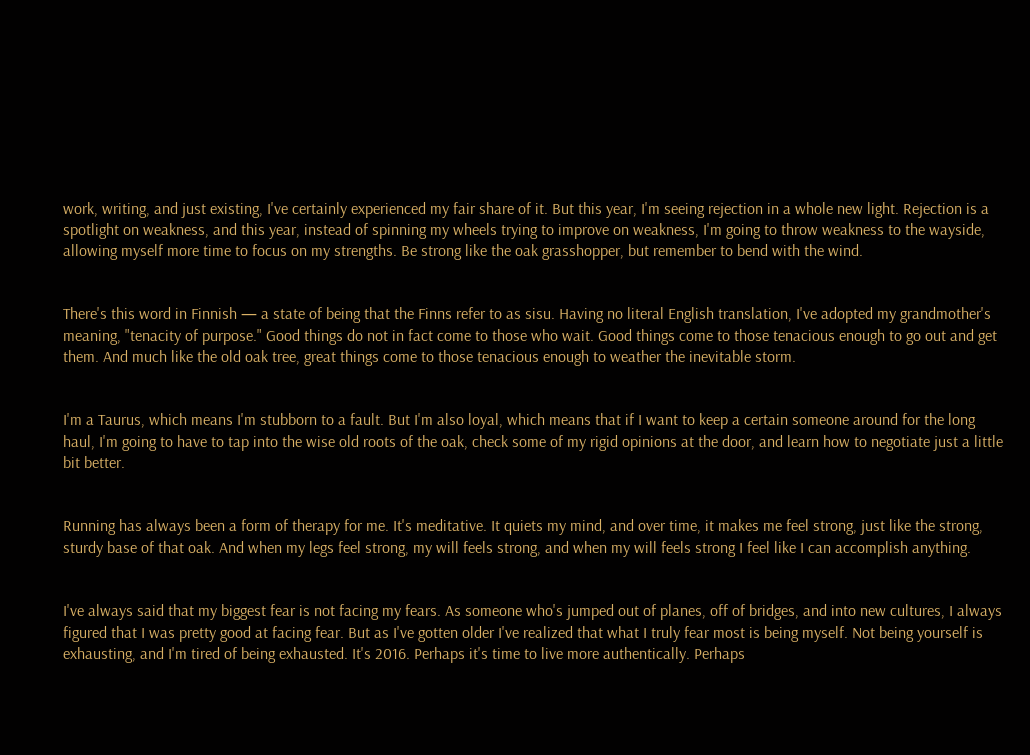work, writing, and just existing, I've certainly experienced my fair share of it. But this year, I'm seeing rejection in a whole new light. Rejection is a spotlight on weakness, and this year, instead of spinning my wheels trying to improve on weakness, I'm going to throw weakness to the wayside, allowing myself more time to focus on my strengths. Be strong like the oak grasshopper, but remember to bend with the wind.


There's this word in Finnish — a state of being that the Finns refer to as sisu. Having no literal English translation, I've adopted my grandmother's meaning, "tenacity of purpose." Good things do not in fact come to those who wait. Good things come to those tenacious enough to go out and get them. And much like the old oak tree, great things come to those tenacious enough to weather the inevitable storm.


I'm a Taurus, which means I'm stubborn to a fault. But I'm also loyal, which means that if I want to keep a certain someone around for the long haul, I'm going to have to tap into the wise old roots of the oak, check some of my rigid opinions at the door, and learn how to negotiate just a little bit better.


Running has always been a form of therapy for me. It's meditative. It quiets my mind, and over time, it makes me feel strong, just like the strong, sturdy base of that oak. And when my legs feel strong, my will feels strong, and when my will feels strong I feel like I can accomplish anything.


I've always said that my biggest fear is not facing my fears. As someone who's jumped out of planes, off of bridges, and into new cultures, I always figured that I was pretty good at facing fear. But as I've gotten older I've realized that what I truly fear most is being myself. Not being yourself is exhausting, and I'm tired of being exhausted. It's 2016. Perhaps it's time to live more authentically. Perhaps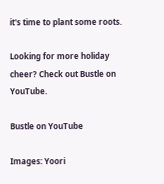it's time to plant some roots.

Looking for more holiday cheer? Check out Bustle on YouTube.

Bustle on YouTube

Images: Yoori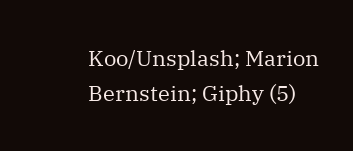Koo/Unsplash; Marion Bernstein; Giphy (5)